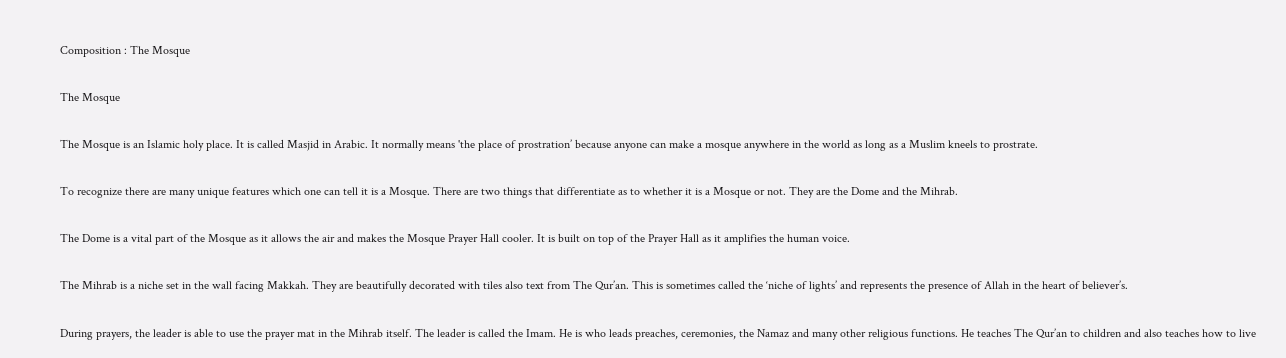Composition : The Mosque

The Mosque

The Mosque is an Islamic holy place. It is called Masjid in Arabic. It normally means 'the place of prostration’ because anyone can make a mosque anywhere in the world as long as a Muslim kneels to prostrate.

To recognize there are many unique features which one can tell it is a Mosque. There are two things that differentiate as to whether it is a Mosque or not. They are the Dome and the Mihrab.

The Dome is a vital part of the Mosque as it allows the air and makes the Mosque Prayer Hall cooler. It is built on top of the Prayer Hall as it amplifies the human voice.

The Mihrab is a niche set in the wall facing Makkah. They are beautifully decorated with tiles also text from The Qur’an. This is sometimes called the ‘niche of lights’ and represents the presence of Allah in the heart of believer’s.

During prayers, the leader is able to use the prayer mat in the Mihrab itself. The leader is called the Imam. He is who leads preaches, ceremonies, the Namaz and many other religious functions. He teaches The Qur’an to children and also teaches how to live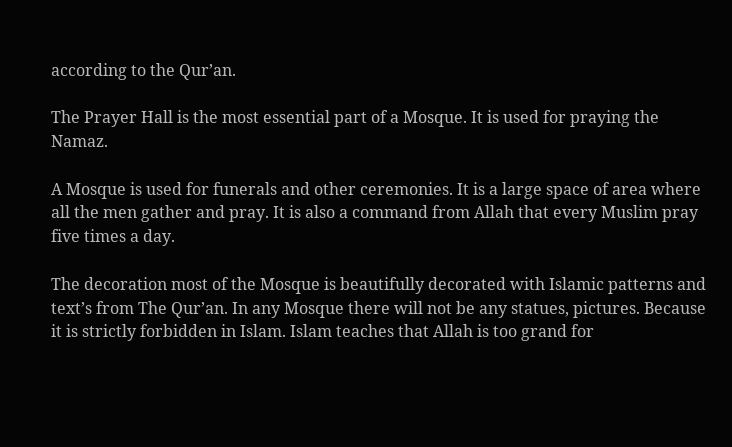according to the Qur’an.

The Prayer Hall is the most essential part of a Mosque. It is used for praying the Namaz.

A Mosque is used for funerals and other ceremonies. It is a large space of area where all the men gather and pray. It is also a command from Allah that every Muslim pray five times a day.

The decoration most of the Mosque is beautifully decorated with Islamic patterns and text’s from The Qur’an. In any Mosque there will not be any statues, pictures. Because it is strictly forbidden in Islam. Islam teaches that Allah is too grand for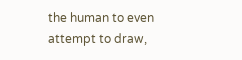the human to even attempt to draw,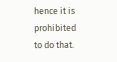hence it is prohibited to do that.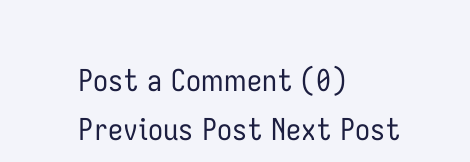Post a Comment (0)
Previous Post Next Post